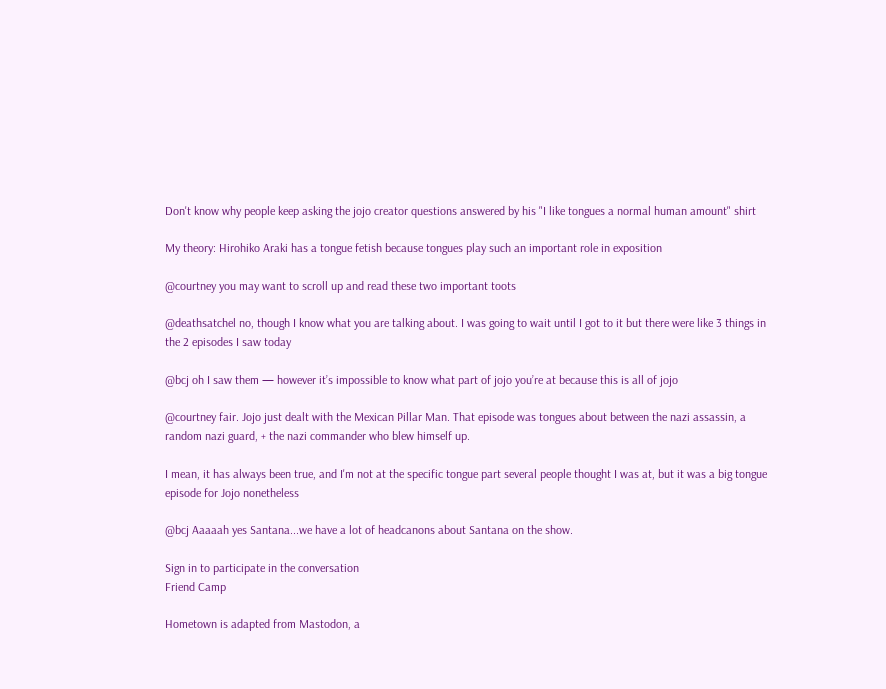Don't know why people keep asking the jojo creator questions answered by his "I like tongues a normal human amount" shirt

My theory: Hirohiko Araki has a tongue fetish because tongues play such an important role in exposition

@courtney you may want to scroll up and read these two important toots

@deathsatchel no, though I know what you are talking about. I was going to wait until I got to it but there were like 3 things in the 2 episodes I saw today

@bcj oh I saw them — however it’s impossible to know what part of jojo you’re at because this is all of jojo

@courtney fair. Jojo just dealt with the Mexican Pillar Man. That episode was tongues about between the nazi assassin, a random nazi guard, + the nazi commander who blew himself up.

I mean, it has always been true, and I'm not at the specific tongue part several people thought I was at, but it was a big tongue episode for Jojo nonetheless

@bcj Aaaaah yes Santana...we have a lot of headcanons about Santana on the show.

Sign in to participate in the conversation
Friend Camp

Hometown is adapted from Mastodon, a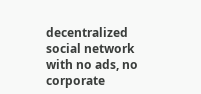decentralized social network with no ads, no corporate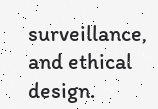surveillance, and ethical design.